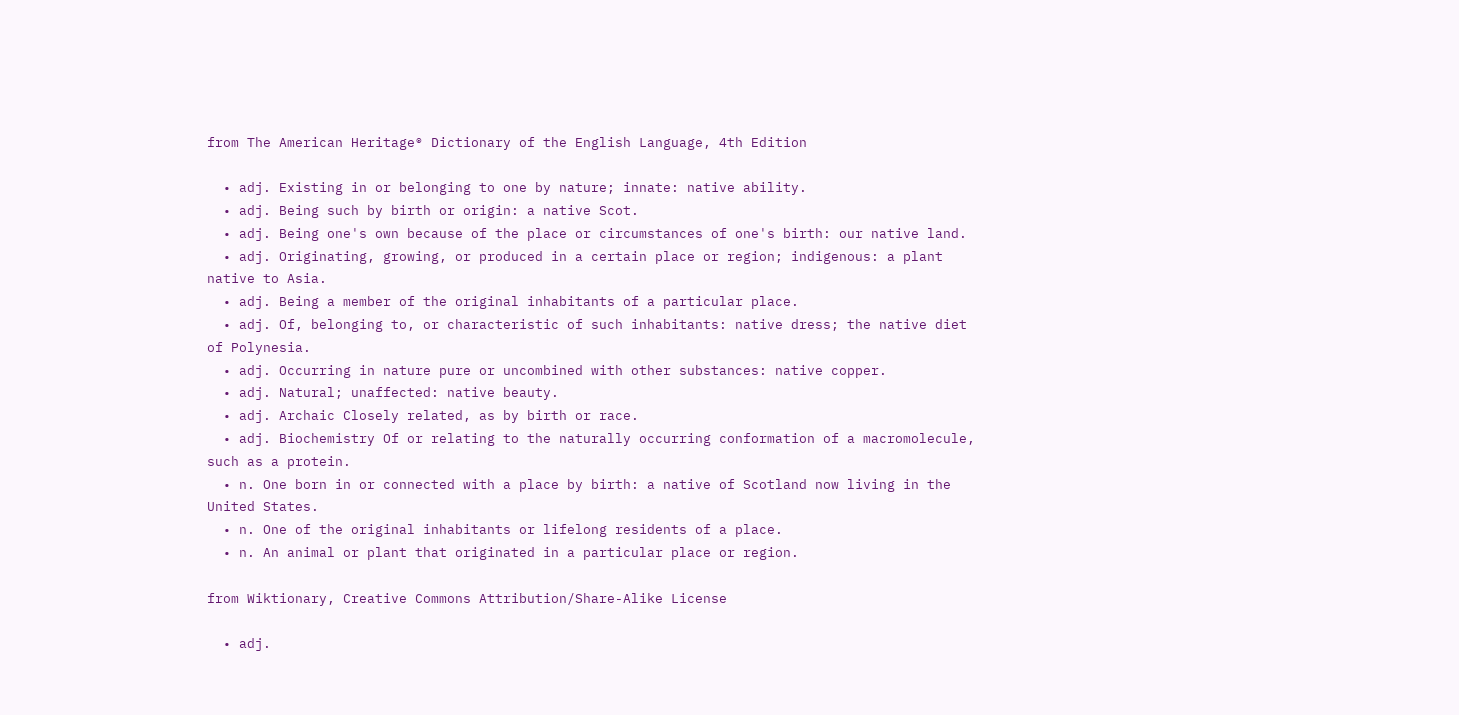from The American Heritage® Dictionary of the English Language, 4th Edition

  • adj. Existing in or belonging to one by nature; innate: native ability.
  • adj. Being such by birth or origin: a native Scot.
  • adj. Being one's own because of the place or circumstances of one's birth: our native land.
  • adj. Originating, growing, or produced in a certain place or region; indigenous: a plant native to Asia.
  • adj. Being a member of the original inhabitants of a particular place.
  • adj. Of, belonging to, or characteristic of such inhabitants: native dress; the native diet of Polynesia.
  • adj. Occurring in nature pure or uncombined with other substances: native copper.
  • adj. Natural; unaffected: native beauty.
  • adj. Archaic Closely related, as by birth or race.
  • adj. Biochemistry Of or relating to the naturally occurring conformation of a macromolecule, such as a protein.
  • n. One born in or connected with a place by birth: a native of Scotland now living in the United States.
  • n. One of the original inhabitants or lifelong residents of a place.
  • n. An animal or plant that originated in a particular place or region.

from Wiktionary, Creative Commons Attribution/Share-Alike License

  • adj.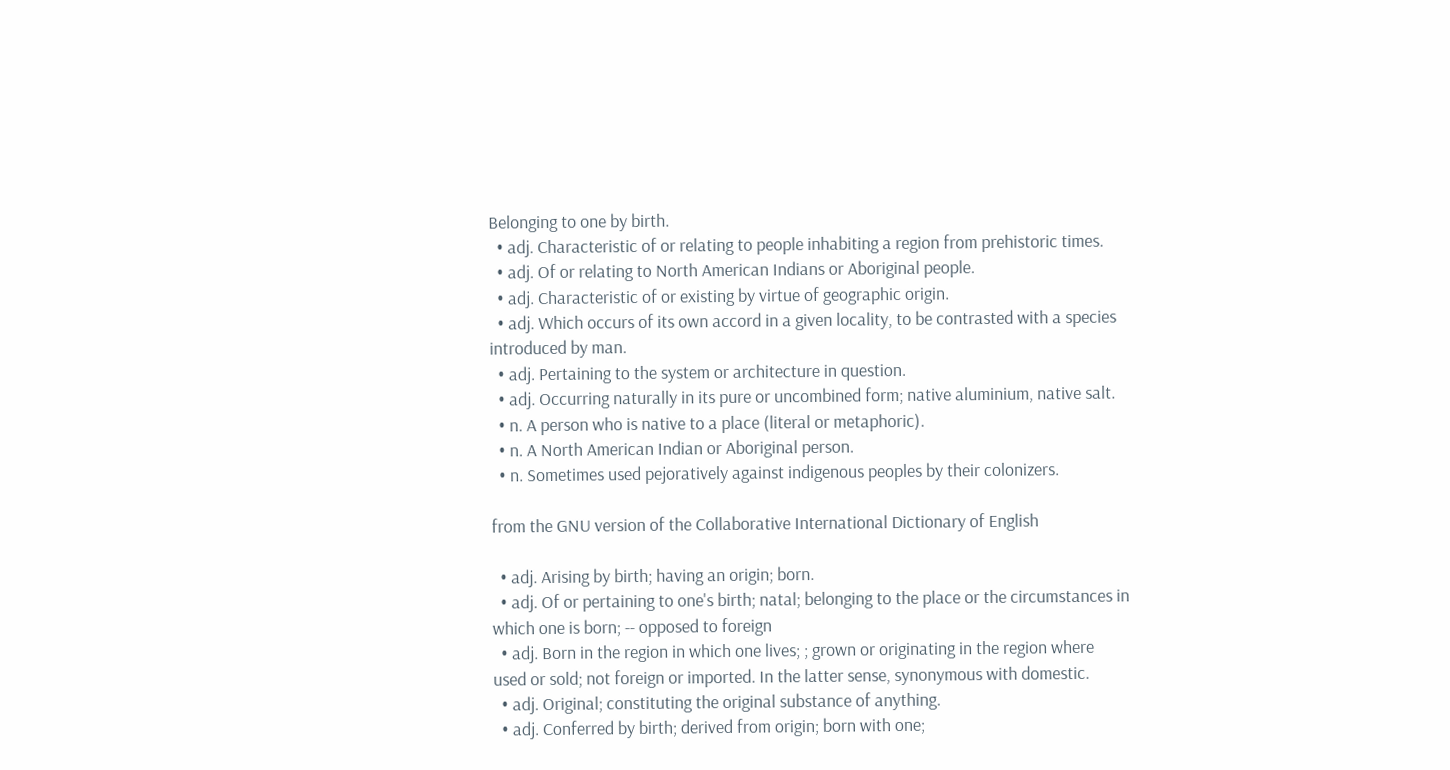Belonging to one by birth.
  • adj. Characteristic of or relating to people inhabiting a region from prehistoric times.
  • adj. Of or relating to North American Indians or Aboriginal people.
  • adj. Characteristic of or existing by virtue of geographic origin.
  • adj. Which occurs of its own accord in a given locality, to be contrasted with a species introduced by man.
  • adj. Pertaining to the system or architecture in question.
  • adj. Occurring naturally in its pure or uncombined form; native aluminium, native salt.
  • n. A person who is native to a place (literal or metaphoric).
  • n. A North American Indian or Aboriginal person.
  • n. Sometimes used pejoratively against indigenous peoples by their colonizers.

from the GNU version of the Collaborative International Dictionary of English

  • adj. Arising by birth; having an origin; born.
  • adj. Of or pertaining to one's birth; natal; belonging to the place or the circumstances in which one is born; -- opposed to foreign
  • adj. Born in the region in which one lives; ; grown or originating in the region where used or sold; not foreign or imported. In the latter sense, synonymous with domestic.
  • adj. Original; constituting the original substance of anything.
  • adj. Conferred by birth; derived from origin; born with one;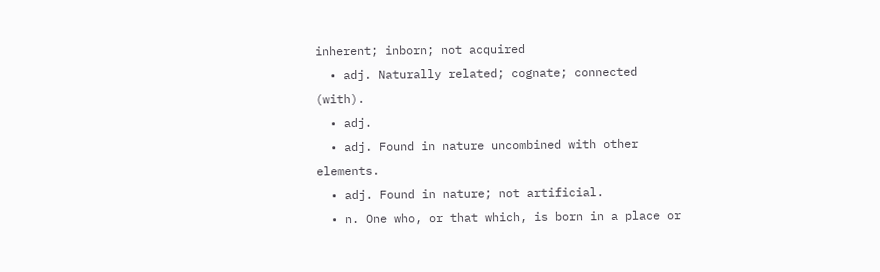inherent; inborn; not acquired
  • adj. Naturally related; cognate; connected (with).
  • adj.
  • adj. Found in nature uncombined with other elements.
  • adj. Found in nature; not artificial.
  • n. One who, or that which, is born in a place or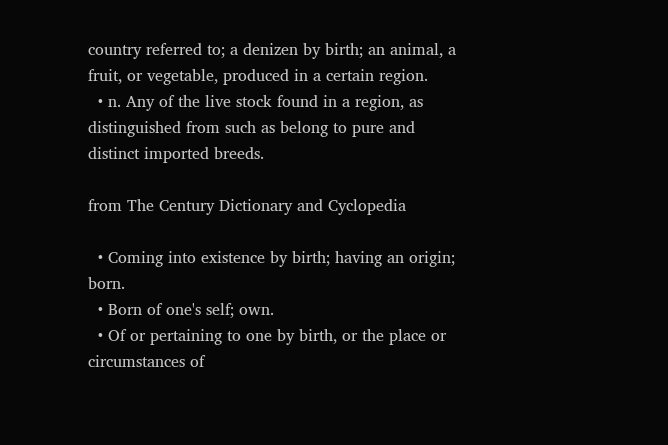country referred to; a denizen by birth; an animal, a fruit, or vegetable, produced in a certain region.
  • n. Any of the live stock found in a region, as distinguished from such as belong to pure and distinct imported breeds.

from The Century Dictionary and Cyclopedia

  • Coming into existence by birth; having an origin; born.
  • Born of one's self; own.
  • Of or pertaining to one by birth, or the place or circumstances of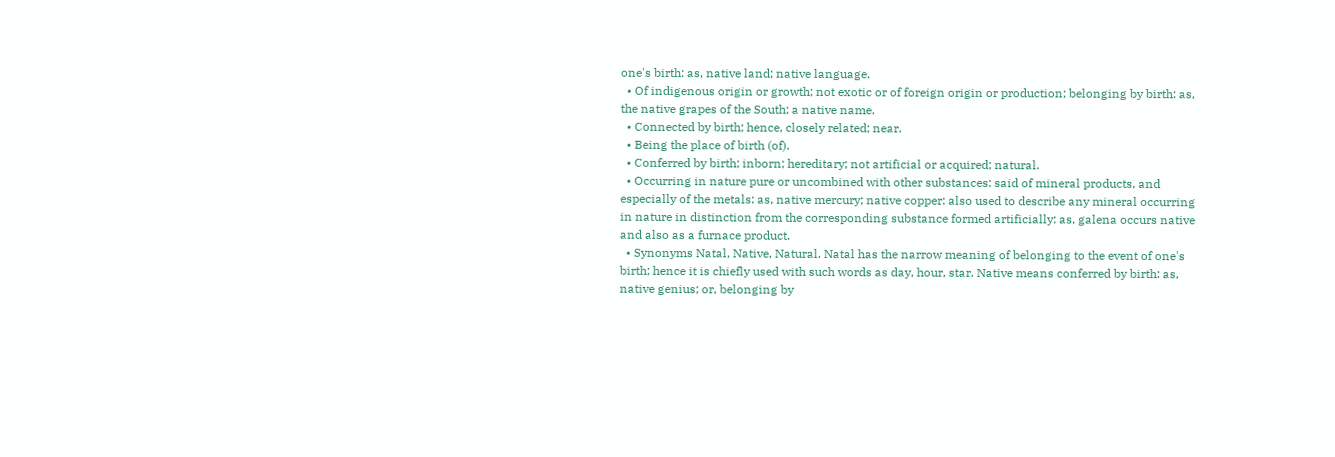one's birth: as, native land; native language.
  • Of indigenous origin or growth; not exotic or of foreign origin or production; belonging by birth: as, the native grapes of the South; a native name.
  • Connected by birth; hence, closely related; near.
  • Being the place of birth (of).
  • Conferred by birth; inborn; hereditary; not artificial or acquired; natural.
  • Occurring in nature pure or uncombined with other substances: said of mineral products, and especially of the metals: as, native mercury; native copper: also used to describe any mineral occurring in nature in distinction from the corresponding substance formed artificially: as, galena occurs native and also as a furnace product.
  • Synonyms Natal, Native, Natural. Natal has the narrow meaning of belonging to the event of one's birth; hence it is chiefly used with such words as day, hour, star. Native means conferred by birth: as, native genius; or, belonging by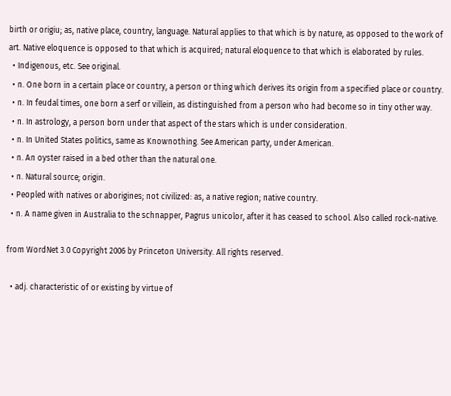birth or origiu; as, native place, country, language. Natural applies to that which is by nature, as opposed to the work of art. Native eloquence is opposed to that which is acquired; natural eloquence to that which is elaborated by rules.
  • Indigenous, etc. See original.
  • n. One born in a certain place or country, a person or thing which derives its origin from a specified place or country.
  • n. In feudal times, one born a serf or villein, as distinguished from a person who had become so in tiny other way.
  • n. In astrology, a person born under that aspect of the stars which is under consideration.
  • n. In United States politics, same as Knownothing. See American party, under American.
  • n. An oyster raised in a bed other than the natural one.
  • n. Natural source; origin.
  • Peopled with natives or aborigines; not civilized: as, a native region; native country.
  • n. A name given in Australia to the schnapper, Pagrus unicolor, after it has ceased to school. Also called rock-native.

from WordNet 3.0 Copyright 2006 by Princeton University. All rights reserved.

  • adj. characteristic of or existing by virtue of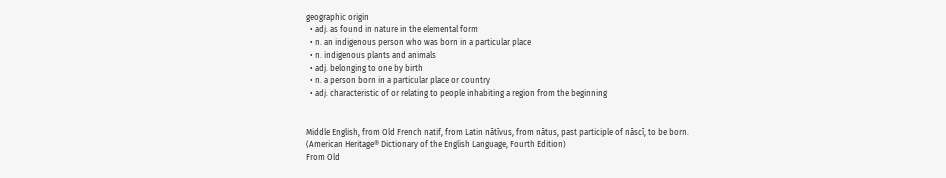geographic origin
  • adj. as found in nature in the elemental form
  • n. an indigenous person who was born in a particular place
  • n. indigenous plants and animals
  • adj. belonging to one by birth
  • n. a person born in a particular place or country
  • adj. characteristic of or relating to people inhabiting a region from the beginning


Middle English, from Old French natif, from Latin nātīvus, from nātus, past participle of nāscī, to be born.
(American Heritage® Dictionary of the English Language, Fourth Edition)
From Old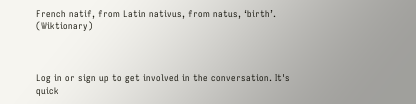French natif, from Latin nativus, from natus, ‘birth’. (Wiktionary)



Log in or sign up to get involved in the conversation. It's quick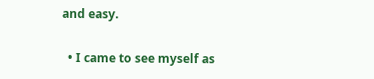and easy.

  • I came to see myself as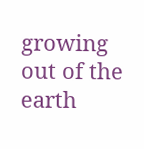growing out of the earth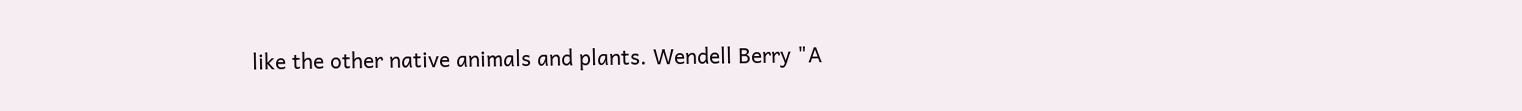like the other native animals and plants. Wendell Berry "A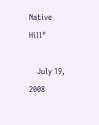Native Hill"

    July 19, 2008